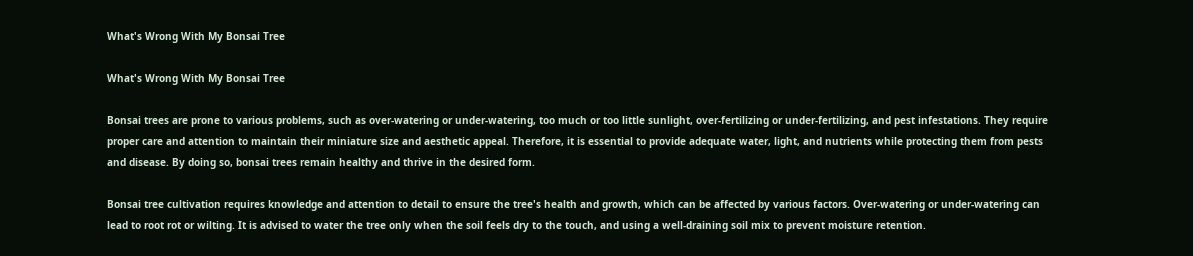What's Wrong With My Bonsai Tree

What's Wrong With My Bonsai Tree

Bonsai trees are prone to various problems, such as over-watering or under-watering, too much or too little sunlight, over-fertilizing or under-fertilizing, and pest infestations. They require proper care and attention to maintain their miniature size and aesthetic appeal. Therefore, it is essential to provide adequate water, light, and nutrients while protecting them from pests and disease. By doing so, bonsai trees remain healthy and thrive in the desired form.

Bonsai tree cultivation requires knowledge and attention to detail to ensure the tree's health and growth, which can be affected by various factors. Over-watering or under-watering can lead to root rot or wilting. It is advised to water the tree only when the soil feels dry to the touch, and using a well-draining soil mix to prevent moisture retention.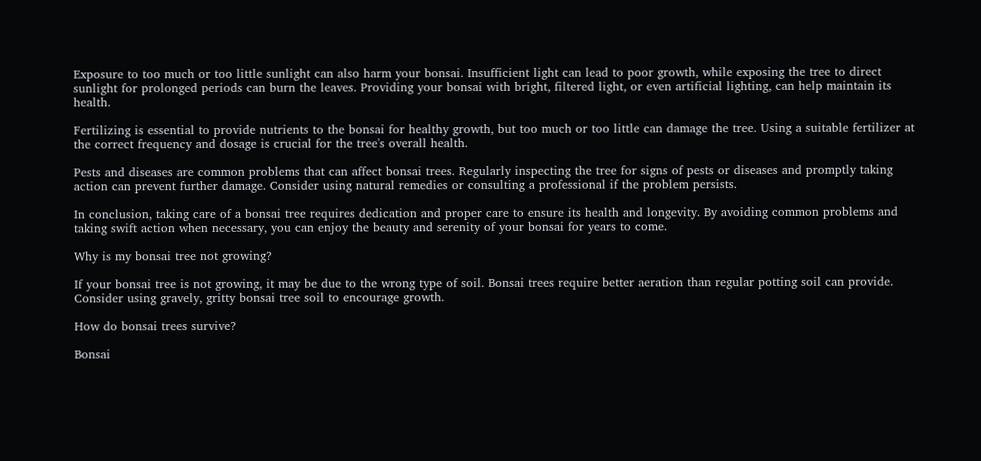Exposure to too much or too little sunlight can also harm your bonsai. Insufficient light can lead to poor growth, while exposing the tree to direct sunlight for prolonged periods can burn the leaves. Providing your bonsai with bright, filtered light, or even artificial lighting, can help maintain its health.

Fertilizing is essential to provide nutrients to the bonsai for healthy growth, but too much or too little can damage the tree. Using a suitable fertilizer at the correct frequency and dosage is crucial for the tree's overall health.

Pests and diseases are common problems that can affect bonsai trees. Regularly inspecting the tree for signs of pests or diseases and promptly taking action can prevent further damage. Consider using natural remedies or consulting a professional if the problem persists.

In conclusion, taking care of a bonsai tree requires dedication and proper care to ensure its health and longevity. By avoiding common problems and taking swift action when necessary, you can enjoy the beauty and serenity of your bonsai for years to come.

Why is my bonsai tree not growing?

If your bonsai tree is not growing, it may be due to the wrong type of soil. Bonsai trees require better aeration than regular potting soil can provide. Consider using gravely, gritty bonsai tree soil to encourage growth.

How do bonsai trees survive?

Bonsai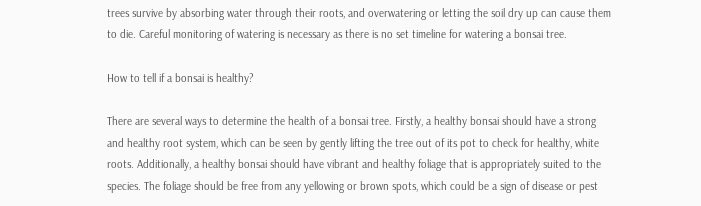trees survive by absorbing water through their roots, and overwatering or letting the soil dry up can cause them to die. Careful monitoring of watering is necessary as there is no set timeline for watering a bonsai tree.

How to tell if a bonsai is healthy?

There are several ways to determine the health of a bonsai tree. Firstly, a healthy bonsai should have a strong and healthy root system, which can be seen by gently lifting the tree out of its pot to check for healthy, white roots. Additionally, a healthy bonsai should have vibrant and healthy foliage that is appropriately suited to the species. The foliage should be free from any yellowing or brown spots, which could be a sign of disease or pest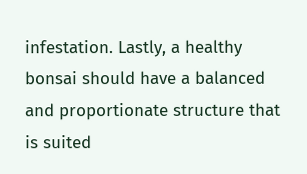infestation. Lastly, a healthy bonsai should have a balanced and proportionate structure that is suited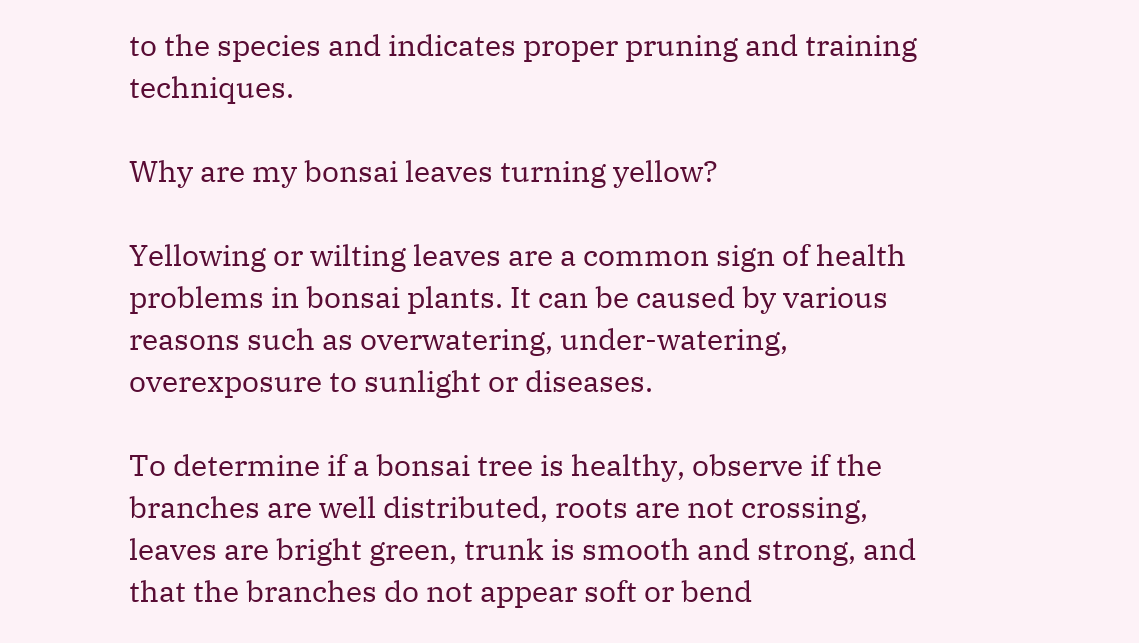to the species and indicates proper pruning and training techniques.

Why are my bonsai leaves turning yellow?

Yellowing or wilting leaves are a common sign of health problems in bonsai plants. It can be caused by various reasons such as overwatering, under-watering, overexposure to sunlight or diseases.

To determine if a bonsai tree is healthy, observe if the branches are well distributed, roots are not crossing, leaves are bright green, trunk is smooth and strong, and that the branches do not appear soft or bend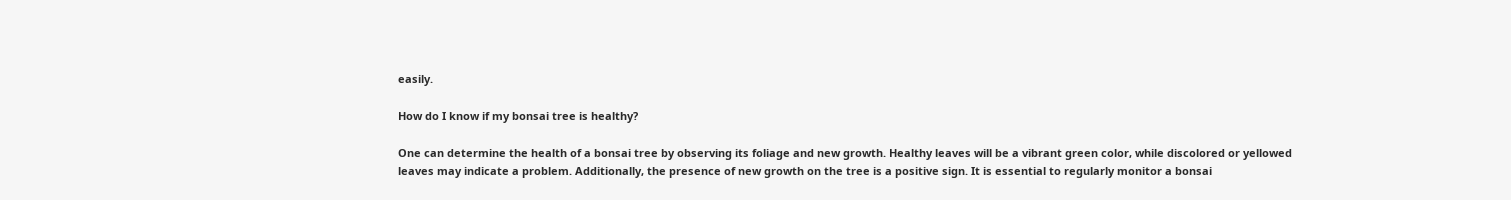easily.

How do I know if my bonsai tree is healthy?

One can determine the health of a bonsai tree by observing its foliage and new growth. Healthy leaves will be a vibrant green color, while discolored or yellowed leaves may indicate a problem. Additionally, the presence of new growth on the tree is a positive sign. It is essential to regularly monitor a bonsai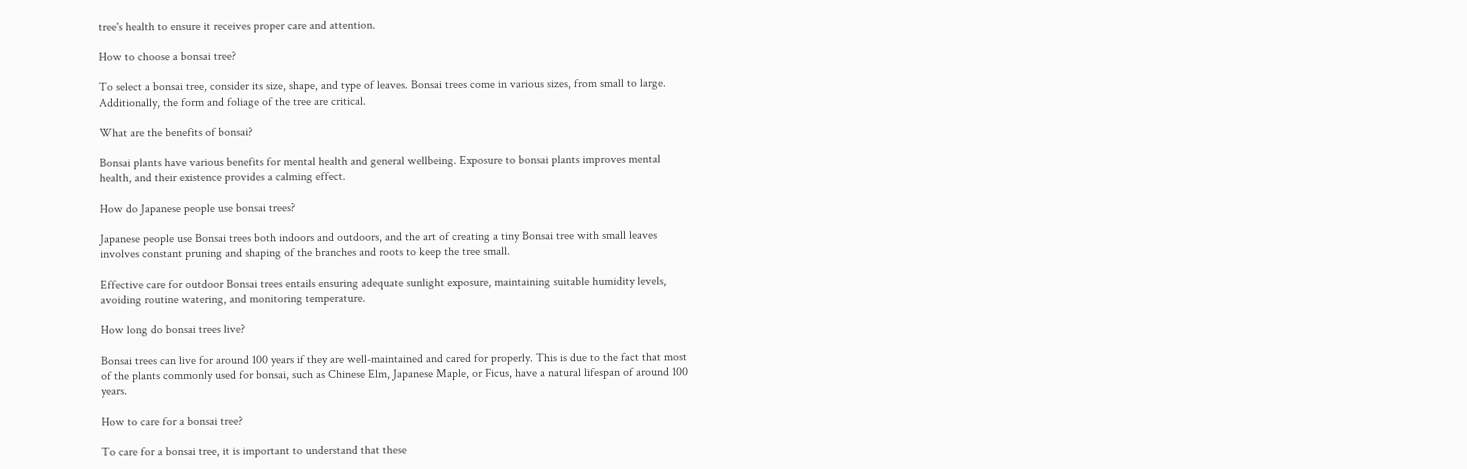tree's health to ensure it receives proper care and attention.

How to choose a bonsai tree?

To select a bonsai tree, consider its size, shape, and type of leaves. Bonsai trees come in various sizes, from small to large. Additionally, the form and foliage of the tree are critical.

What are the benefits of bonsai?

Bonsai plants have various benefits for mental health and general wellbeing. Exposure to bonsai plants improves mental health, and their existence provides a calming effect.

How do Japanese people use bonsai trees?

Japanese people use Bonsai trees both indoors and outdoors, and the art of creating a tiny Bonsai tree with small leaves involves constant pruning and shaping of the branches and roots to keep the tree small.

Effective care for outdoor Bonsai trees entails ensuring adequate sunlight exposure, maintaining suitable humidity levels, avoiding routine watering, and monitoring temperature.

How long do bonsai trees live?

Bonsai trees can live for around 100 years if they are well-maintained and cared for properly. This is due to the fact that most of the plants commonly used for bonsai, such as Chinese Elm, Japanese Maple, or Ficus, have a natural lifespan of around 100 years.

How to care for a bonsai tree?

To care for a bonsai tree, it is important to understand that these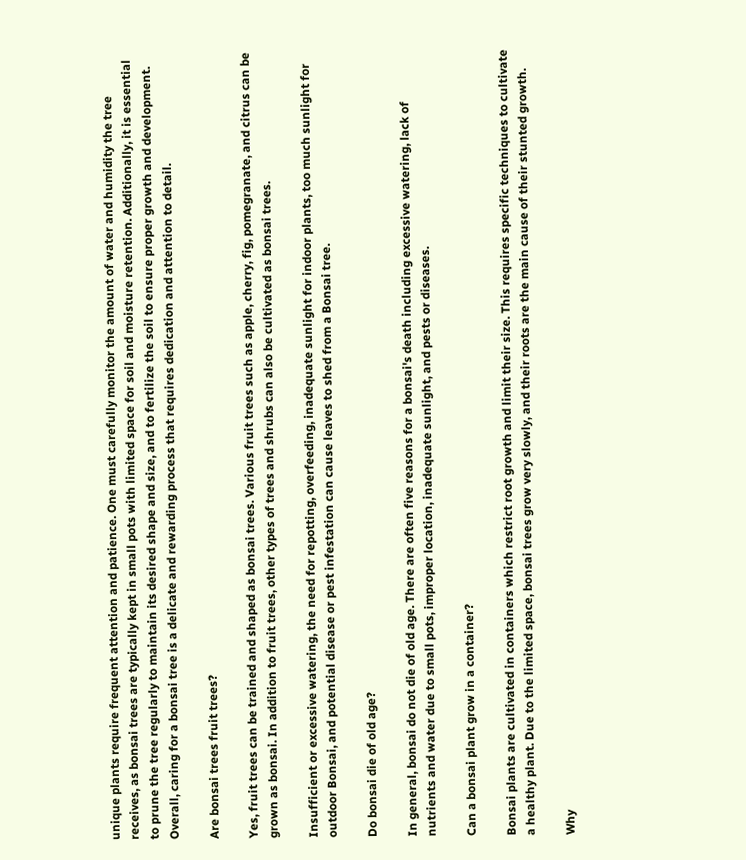unique plants require frequent attention and patience. One must carefully monitor the amount of water and humidity the tree receives, as bonsai trees are typically kept in small pots with limited space for soil and moisture retention. Additionally, it is essential to prune the tree regularly to maintain its desired shape and size, and to fertilize the soil to ensure proper growth and development. Overall, caring for a bonsai tree is a delicate and rewarding process that requires dedication and attention to detail.

Are bonsai trees fruit trees?

Yes, fruit trees can be trained and shaped as bonsai trees. Various fruit trees such as apple, cherry, fig, pomegranate, and citrus can be grown as bonsai. In addition to fruit trees, other types of trees and shrubs can also be cultivated as bonsai trees.

Insufficient or excessive watering, the need for repotting, overfeeding, inadequate sunlight for indoor plants, too much sunlight for outdoor Bonsai, and potential disease or pest infestation can cause leaves to shed from a Bonsai tree.

Do bonsai die of old age?

In general, bonsai do not die of old age. There are often five reasons for a bonsai's death including excessive watering, lack of nutrients and water due to small pots, improper location, inadequate sunlight, and pests or diseases.

Can a bonsai plant grow in a container?

Bonsai plants are cultivated in containers which restrict root growth and limit their size. This requires specific techniques to cultivate a healthy plant. Due to the limited space, bonsai trees grow very slowly, and their roots are the main cause of their stunted growth.

Why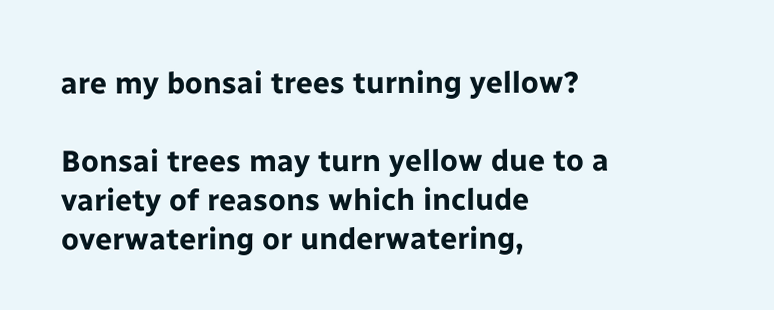are my bonsai trees turning yellow?

Bonsai trees may turn yellow due to a variety of reasons which include overwatering or underwatering,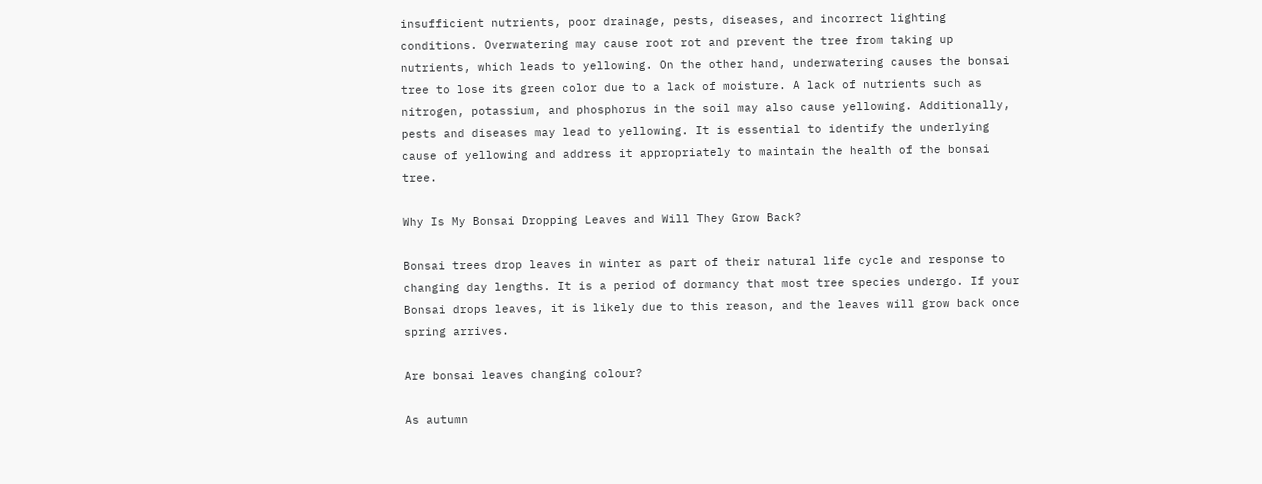insufficient nutrients, poor drainage, pests, diseases, and incorrect lighting conditions. Overwatering may cause root rot and prevent the tree from taking up nutrients, which leads to yellowing. On the other hand, underwatering causes the bonsai tree to lose its green color due to a lack of moisture. A lack of nutrients such as nitrogen, potassium, and phosphorus in the soil may also cause yellowing. Additionally, pests and diseases may lead to yellowing. It is essential to identify the underlying cause of yellowing and address it appropriately to maintain the health of the bonsai tree.

Why Is My Bonsai Dropping Leaves and Will They Grow Back?

Bonsai trees drop leaves in winter as part of their natural life cycle and response to changing day lengths. It is a period of dormancy that most tree species undergo. If your Bonsai drops leaves, it is likely due to this reason, and the leaves will grow back once spring arrives.

Are bonsai leaves changing colour?

As autumn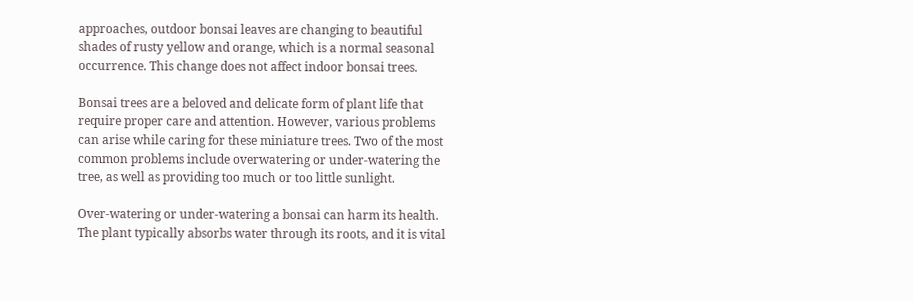approaches, outdoor bonsai leaves are changing to beautiful shades of rusty yellow and orange, which is a normal seasonal occurrence. This change does not affect indoor bonsai trees.

Bonsai trees are a beloved and delicate form of plant life that require proper care and attention. However, various problems can arise while caring for these miniature trees. Two of the most common problems include overwatering or under-watering the tree, as well as providing too much or too little sunlight.

Over-watering or under-watering a bonsai can harm its health. The plant typically absorbs water through its roots, and it is vital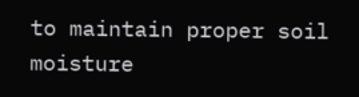to maintain proper soil moisture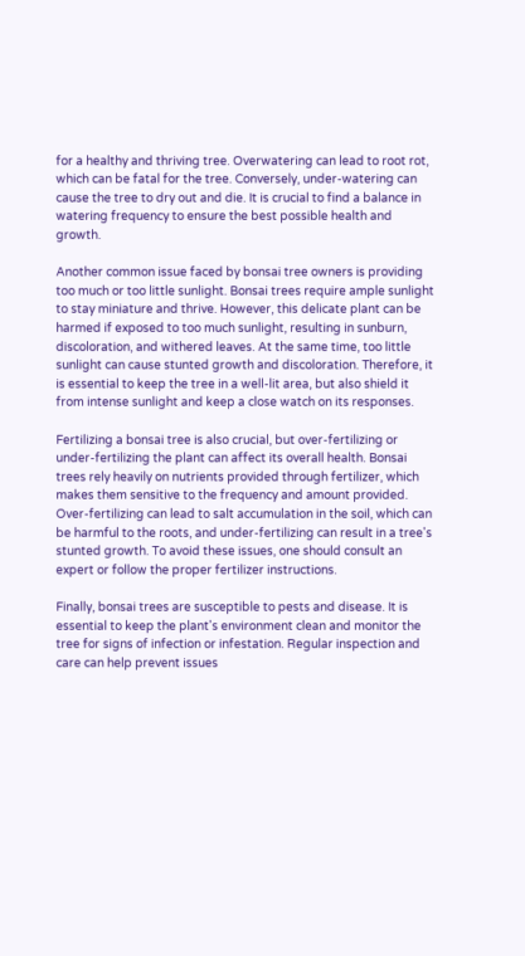for a healthy and thriving tree. Overwatering can lead to root rot, which can be fatal for the tree. Conversely, under-watering can cause the tree to dry out and die. It is crucial to find a balance in watering frequency to ensure the best possible health and growth.

Another common issue faced by bonsai tree owners is providing too much or too little sunlight. Bonsai trees require ample sunlight to stay miniature and thrive. However, this delicate plant can be harmed if exposed to too much sunlight, resulting in sunburn, discoloration, and withered leaves. At the same time, too little sunlight can cause stunted growth and discoloration. Therefore, it is essential to keep the tree in a well-lit area, but also shield it from intense sunlight and keep a close watch on its responses.

Fertilizing a bonsai tree is also crucial, but over-fertilizing or under-fertilizing the plant can affect its overall health. Bonsai trees rely heavily on nutrients provided through fertilizer, which makes them sensitive to the frequency and amount provided. Over-fertilizing can lead to salt accumulation in the soil, which can be harmful to the roots, and under-fertilizing can result in a tree's stunted growth. To avoid these issues, one should consult an expert or follow the proper fertilizer instructions.

Finally, bonsai trees are susceptible to pests and disease. It is essential to keep the plant's environment clean and monitor the tree for signs of infection or infestation. Regular inspection and care can help prevent issues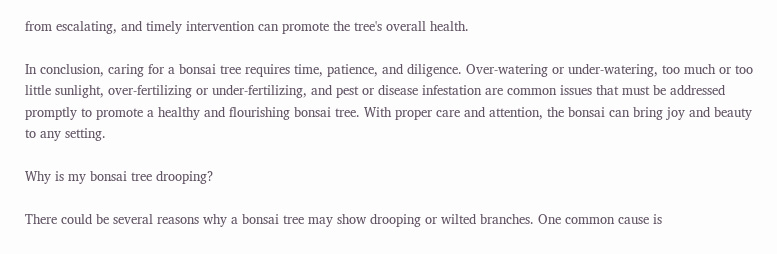from escalating, and timely intervention can promote the tree's overall health.

In conclusion, caring for a bonsai tree requires time, patience, and diligence. Over-watering or under-watering, too much or too little sunlight, over-fertilizing or under-fertilizing, and pest or disease infestation are common issues that must be addressed promptly to promote a healthy and flourishing bonsai tree. With proper care and attention, the bonsai can bring joy and beauty to any setting.

Why is my bonsai tree drooping?

There could be several reasons why a bonsai tree may show drooping or wilted branches. One common cause is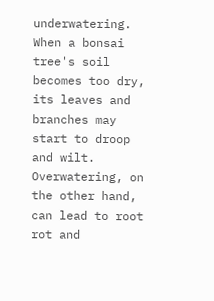underwatering. When a bonsai tree's soil becomes too dry, its leaves and branches may start to droop and wilt. Overwatering, on the other hand, can lead to root rot and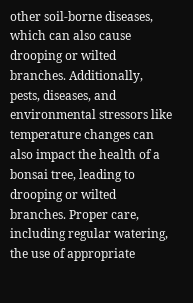other soil-borne diseases, which can also cause drooping or wilted branches. Additionally, pests, diseases, and environmental stressors like temperature changes can also impact the health of a bonsai tree, leading to drooping or wilted branches. Proper care, including regular watering, the use of appropriate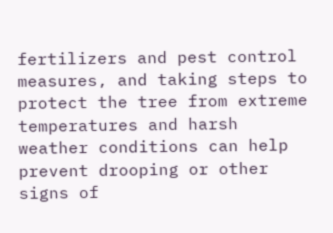fertilizers and pest control measures, and taking steps to protect the tree from extreme temperatures and harsh weather conditions can help prevent drooping or other signs of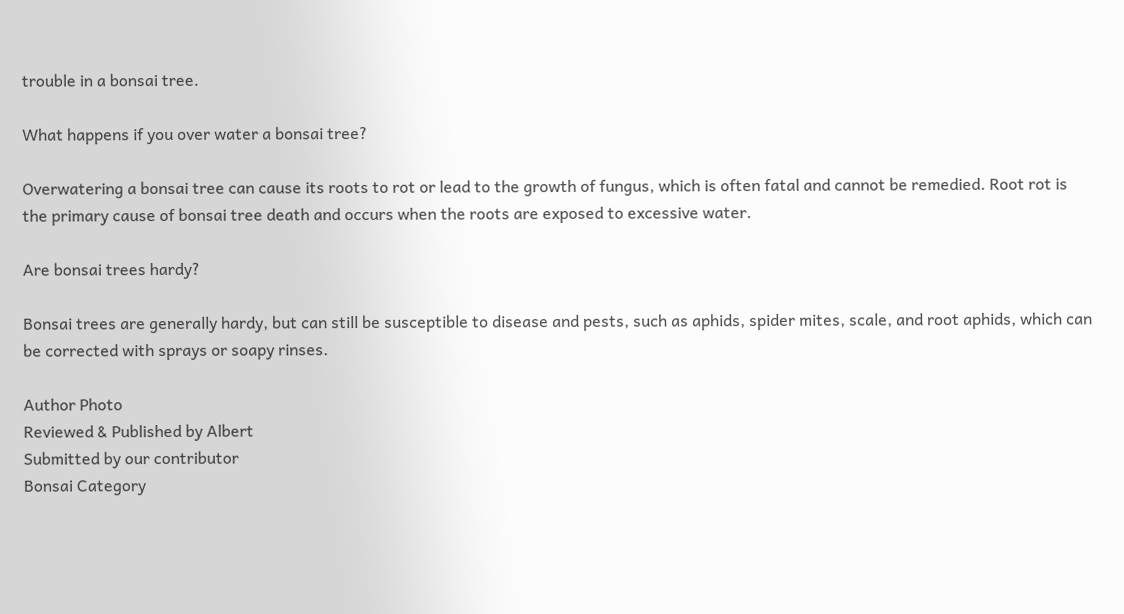trouble in a bonsai tree.

What happens if you over water a bonsai tree?

Overwatering a bonsai tree can cause its roots to rot or lead to the growth of fungus, which is often fatal and cannot be remedied. Root rot is the primary cause of bonsai tree death and occurs when the roots are exposed to excessive water.

Are bonsai trees hardy?

Bonsai trees are generally hardy, but can still be susceptible to disease and pests, such as aphids, spider mites, scale, and root aphids, which can be corrected with sprays or soapy rinses.

Author Photo
Reviewed & Published by Albert
Submitted by our contributor
Bonsai Category